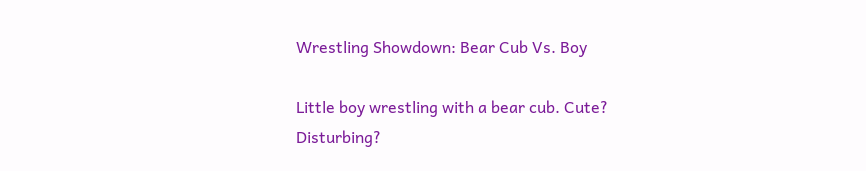Wrestling Showdown: Bear Cub Vs. Boy

Little boy wrestling with a bear cub. Cute? Disturbing?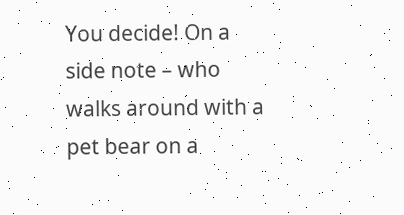You decide! On a side note – who walks around with a pet bear on a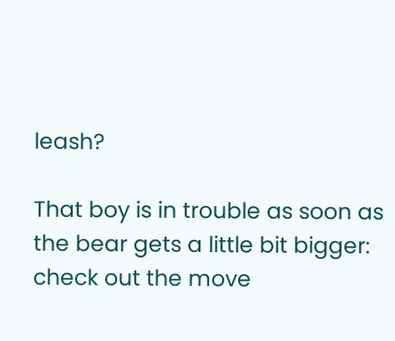leash?

That boy is in trouble as soon as the bear gets a little bit bigger: check out the move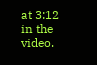at 3:12 in the video.